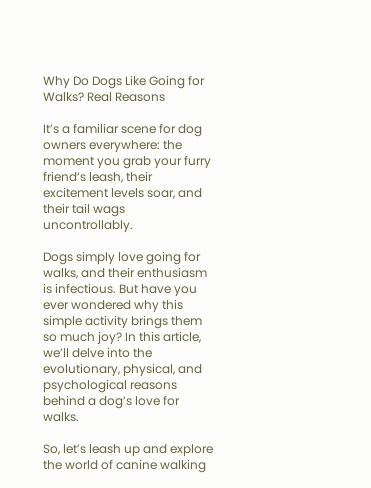Why Do Dogs Like Going for Walks? Real Reasons

It’s a familiar scene for dog owners everywhere: the moment you grab your furry friend’s leash, their excitement levels soar, and their tail wags uncontrollably.

Dogs simply love going for walks, and their enthusiasm is infectious. But have you ever wondered why this simple activity brings them so much joy? In this article, we’ll delve into the evolutionary, physical, and psychological reasons behind a dog’s love for walks.

So, let’s leash up and explore the world of canine walking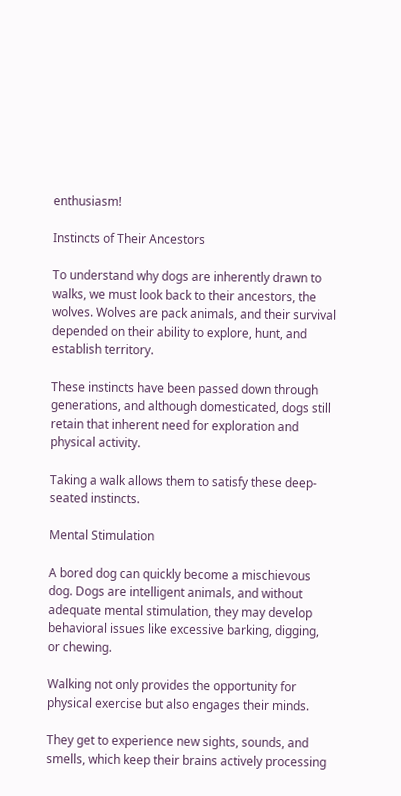enthusiasm!

Instincts of Their Ancestors

To understand why dogs are inherently drawn to walks, we must look back to their ancestors, the wolves. Wolves are pack animals, and their survival depended on their ability to explore, hunt, and establish territory.

These instincts have been passed down through generations, and although domesticated, dogs still retain that inherent need for exploration and physical activity.

Taking a walk allows them to satisfy these deep-seated instincts.

Mental Stimulation

A bored dog can quickly become a mischievous dog. Dogs are intelligent animals, and without adequate mental stimulation, they may develop behavioral issues like excessive barking, digging, or chewing.

Walking not only provides the opportunity for physical exercise but also engages their minds.

They get to experience new sights, sounds, and smells, which keep their brains actively processing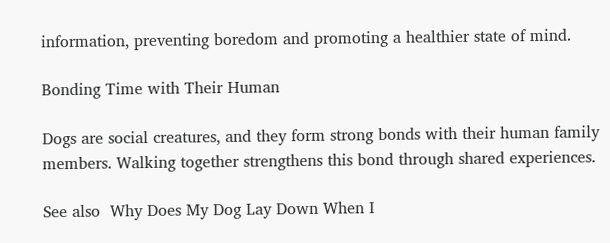information, preventing boredom and promoting a healthier state of mind.

Bonding Time with Their Human

Dogs are social creatures, and they form strong bonds with their human family members. Walking together strengthens this bond through shared experiences.

See also  Why Does My Dog Lay Down When I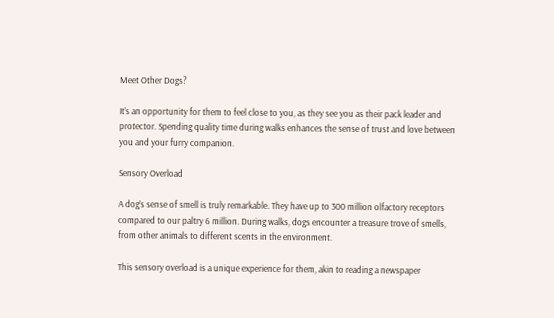Meet Other Dogs?

It’s an opportunity for them to feel close to you, as they see you as their pack leader and protector. Spending quality time during walks enhances the sense of trust and love between you and your furry companion.

Sensory Overload

A dog’s sense of smell is truly remarkable. They have up to 300 million olfactory receptors compared to our paltry 6 million. During walks, dogs encounter a treasure trove of smells, from other animals to different scents in the environment.

This sensory overload is a unique experience for them, akin to reading a newspaper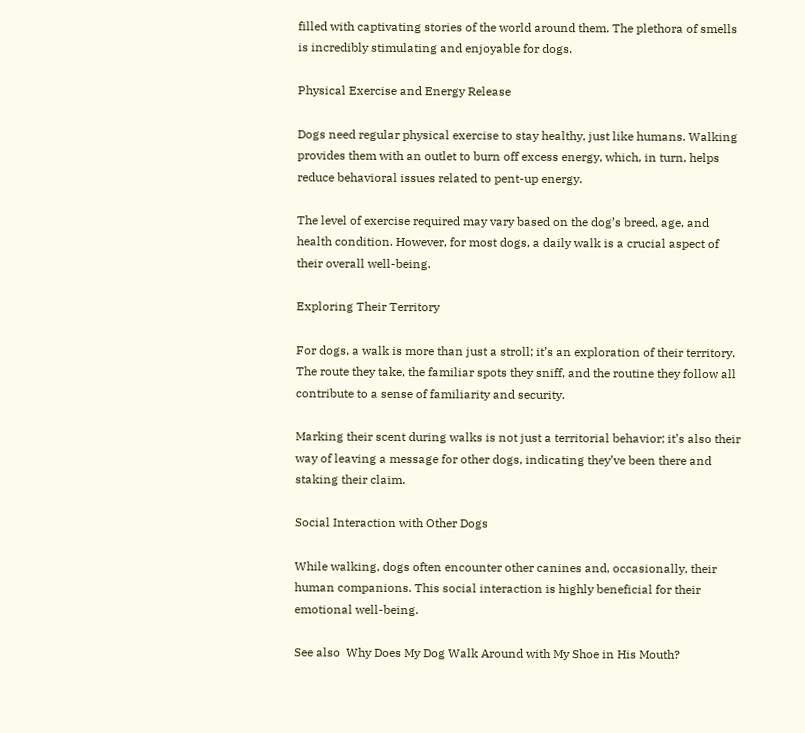filled with captivating stories of the world around them. The plethora of smells is incredibly stimulating and enjoyable for dogs.

Physical Exercise and Energy Release

Dogs need regular physical exercise to stay healthy, just like humans. Walking provides them with an outlet to burn off excess energy, which, in turn, helps reduce behavioral issues related to pent-up energy.

The level of exercise required may vary based on the dog’s breed, age, and health condition. However, for most dogs, a daily walk is a crucial aspect of their overall well-being.

Exploring Their Territory

For dogs, a walk is more than just a stroll; it’s an exploration of their territory. The route they take, the familiar spots they sniff, and the routine they follow all contribute to a sense of familiarity and security.

Marking their scent during walks is not just a territorial behavior; it’s also their way of leaving a message for other dogs, indicating they’ve been there and staking their claim.

Social Interaction with Other Dogs

While walking, dogs often encounter other canines and, occasionally, their human companions. This social interaction is highly beneficial for their emotional well-being.

See also  Why Does My Dog Walk Around with My Shoe in His Mouth?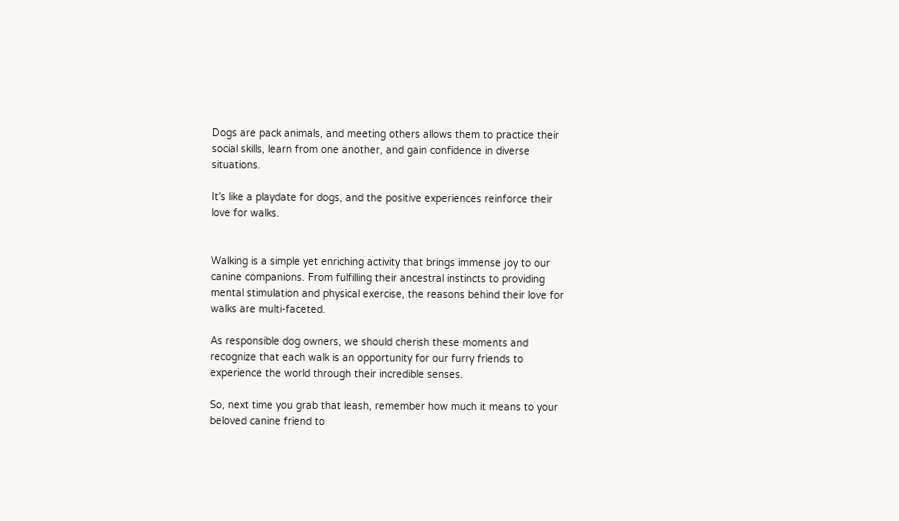Dogs are pack animals, and meeting others allows them to practice their social skills, learn from one another, and gain confidence in diverse situations.

It’s like a playdate for dogs, and the positive experiences reinforce their love for walks.


Walking is a simple yet enriching activity that brings immense joy to our canine companions. From fulfilling their ancestral instincts to providing mental stimulation and physical exercise, the reasons behind their love for walks are multi-faceted.

As responsible dog owners, we should cherish these moments and recognize that each walk is an opportunity for our furry friends to experience the world through their incredible senses.

So, next time you grab that leash, remember how much it means to your beloved canine friend to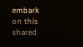embark on this shared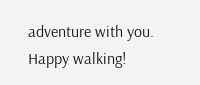adventure with you. Happy walking!